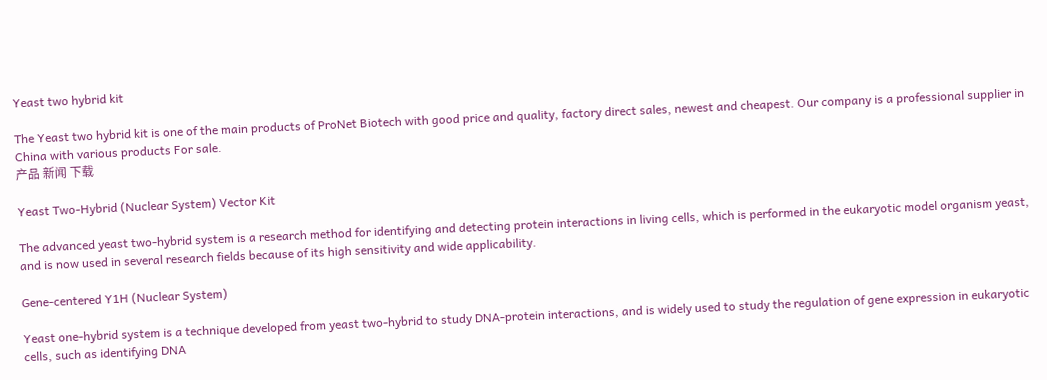Yeast two hybrid kit

The Yeast two hybrid kit is one of the main products of ProNet Biotech with good price and quality, factory direct sales, newest and cheapest. Our company is a professional supplier in China with various products For sale.
产品 新闻 下载

Yeast Two-Hybrid (Nuclear System) Vector Kit

The advanced yeast two-hybrid system is a research method for identifying and detecting protein interactions in living cells, which is performed in the eukaryotic model organism yeast, and is now used in several research fields because of its high sensitivity and wide applicability.

Gene-centered Y1H (Nuclear System)

Yeast one-hybrid system is a technique developed from yeast two-hybrid to study DNA-protein interactions, and is widely used to study the regulation of gene expression in eukaryotic cells, such as identifying DNA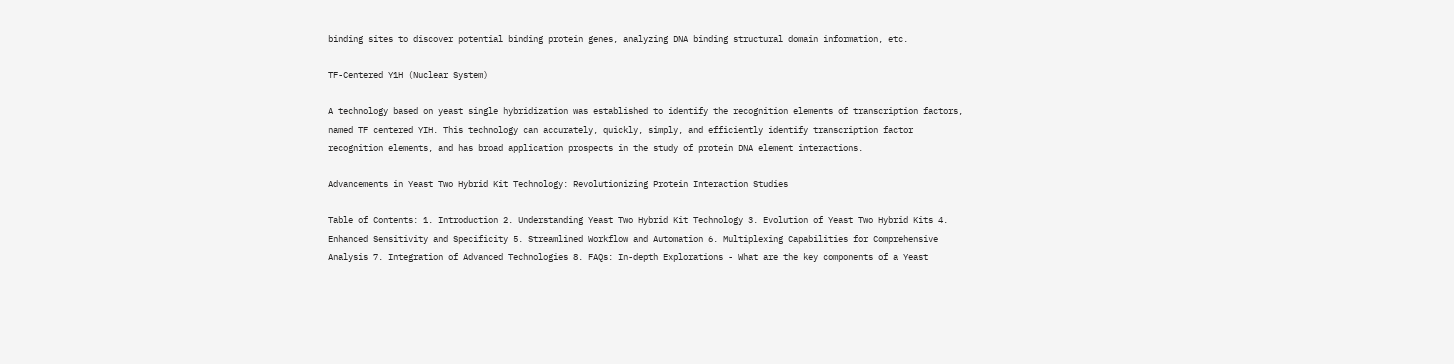binding sites to discover potential binding protein genes, analyzing DNA binding structural domain information, etc.

TF-Centered Y1H (Nuclear System)

A technology based on yeast single hybridization was established to identify the recognition elements of transcription factors, named TF centered YIH. This technology can accurately, quickly, simply, and efficiently identify transcription factor recognition elements, and has broad application prospects in the study of protein DNA element interactions.

Advancements in Yeast Two Hybrid Kit Technology: Revolutionizing Protein Interaction Studies

Table of Contents: 1. Introduction 2. Understanding Yeast Two Hybrid Kit Technology 3. Evolution of Yeast Two Hybrid Kits 4. Enhanced Sensitivity and Specificity 5. Streamlined Workflow and Automation 6. Multiplexing Capabilities for Comprehensive Analysis 7. Integration of Advanced Technologies 8. FAQs: In-depth Explorations - What are the key components of a Yeast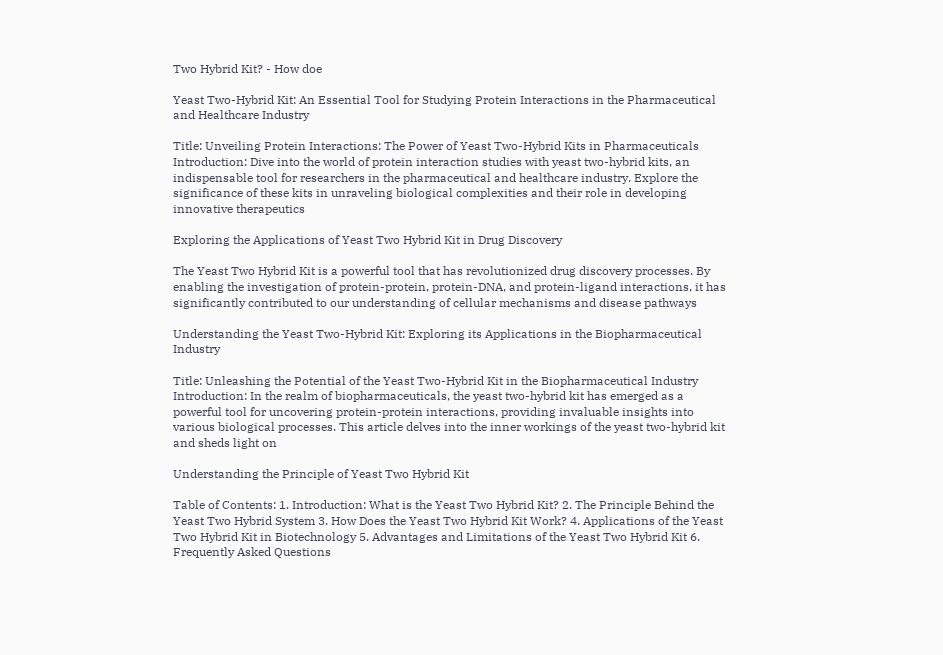Two Hybrid Kit? - How doe

Yeast Two-Hybrid Kit: An Essential Tool for Studying Protein Interactions in the Pharmaceutical and Healthcare Industry

Title: Unveiling Protein Interactions: The Power of Yeast Two-Hybrid Kits in Pharmaceuticals Introduction: Dive into the world of protein interaction studies with yeast two-hybrid kits, an indispensable tool for researchers in the pharmaceutical and healthcare industry. Explore the significance of these kits in unraveling biological complexities and their role in developing innovative therapeutics

Exploring the Applications of Yeast Two Hybrid Kit in Drug Discovery

The Yeast Two Hybrid Kit is a powerful tool that has revolutionized drug discovery processes. By enabling the investigation of protein-protein, protein-DNA, and protein-ligand interactions, it has significantly contributed to our understanding of cellular mechanisms and disease pathways

Understanding the Yeast Two-Hybrid Kit: Exploring its Applications in the Biopharmaceutical Industry

Title: Unleashing the Potential of the Yeast Two-Hybrid Kit in the Biopharmaceutical Industry Introduction: In the realm of biopharmaceuticals, the yeast two-hybrid kit has emerged as a powerful tool for uncovering protein-protein interactions, providing invaluable insights into various biological processes. This article delves into the inner workings of the yeast two-hybrid kit and sheds light on

Understanding the Principle of Yeast Two Hybrid Kit

Table of Contents: 1. Introduction: What is the Yeast Two Hybrid Kit? 2. The Principle Behind the Yeast Two Hybrid System 3. How Does the Yeast Two Hybrid Kit Work? 4. Applications of the Yeast Two Hybrid Kit in Biotechnology 5. Advantages and Limitations of the Yeast Two Hybrid Kit 6. Frequently Asked Questions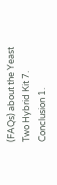(FAQs) about the Yeast Two Hybrid Kit 7. Conclusion 1.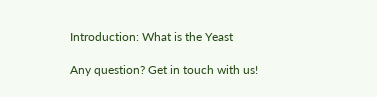Introduction: What is the Yeast

Any question? Get in touch with us!